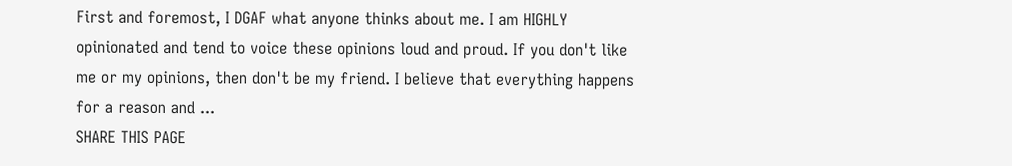First and foremost, I DGAF what anyone thinks about me. I am HIGHLY opinionated and tend to voice these opinions loud and proud. If you don't like me or my opinions, then don't be my friend. I believe that everything happens for a reason and ...
SHARE THIS PAGE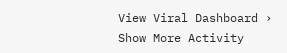View Viral Dashboard ›
Show More Activity